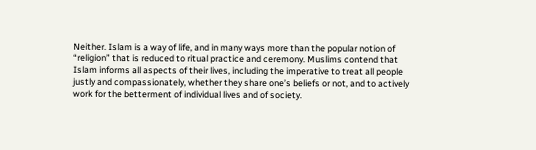Neither. Islam is a way of life, and in many ways more than the popular notion of “religion” that is reduced to ritual practice and ceremony. Muslims contend that Islam informs all aspects of their lives, including the imperative to treat all people justly and compassionately, whether they share one’s beliefs or not, and to actively work for the betterment of individual lives and of society.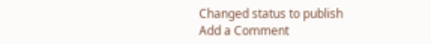Changed status to publish
Add a Comment